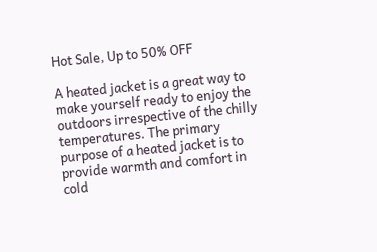Hot Sale, Up to 50% OFF

A heated jacket is a great way to make yourself ready to enjoy the outdoors irrespective of the chilly temperatures. The primary purpose of a heated jacket is to provide warmth and comfort in cold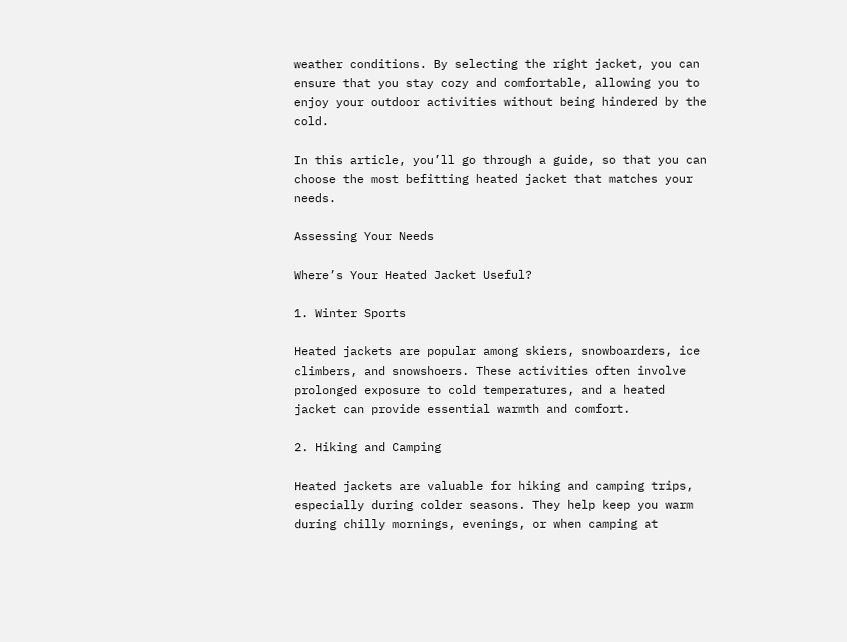weather conditions. By selecting the right jacket, you can ensure that you stay cozy and comfortable, allowing you to enjoy your outdoor activities without being hindered by the cold.

In this article, you’ll go through a guide, so that you can choose the most befitting heated jacket that matches your needs.

Assessing Your Needs

Where’s Your Heated Jacket Useful?

1. Winter Sports

Heated jackets are popular among skiers, snowboarders, ice climbers, and snowshoers. These activities often involve prolonged exposure to cold temperatures, and a heated jacket can provide essential warmth and comfort.

2. Hiking and Camping

Heated jackets are valuable for hiking and camping trips, especially during colder seasons. They help keep you warm during chilly mornings, evenings, or when camping at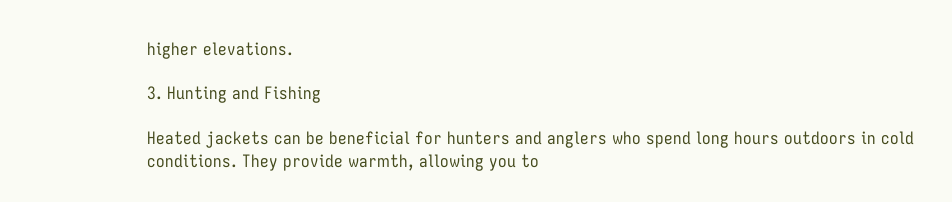higher elevations.

3. Hunting and Fishing

Heated jackets can be beneficial for hunters and anglers who spend long hours outdoors in cold conditions. They provide warmth, allowing you to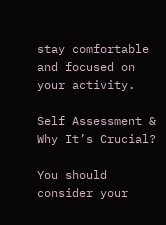stay comfortable and focused on your activity.

Self Assessment & Why It’s Crucial?

You should consider your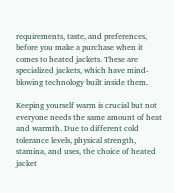requirements, taste, and preferences, before you make a purchase when it comes to heated jackets. These are specialized jackets, which have mind-blowing technology built inside them.

Keeping yourself warm is crucial but not everyone needs the same amount of heat and warmth. Due to different cold tolerance levels, physical strength, stamina, and uses, the choice of heated jacket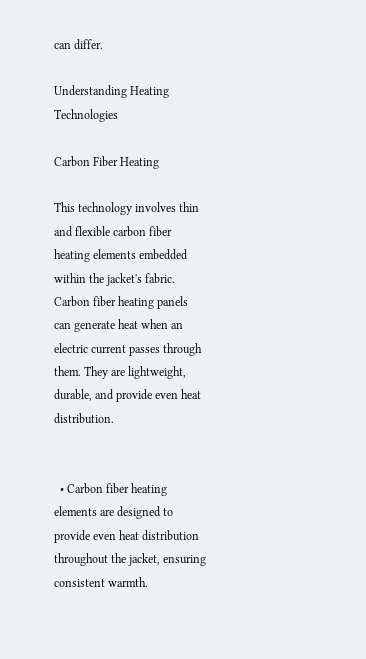can differ.

Understanding Heating Technologies

Carbon Fiber Heating

This technology involves thin and flexible carbon fiber heating elements embedded within the jacket's fabric. Carbon fiber heating panels can generate heat when an electric current passes through them. They are lightweight, durable, and provide even heat distribution.


  • Carbon fiber heating elements are designed to provide even heat distribution throughout the jacket, ensuring consistent warmth.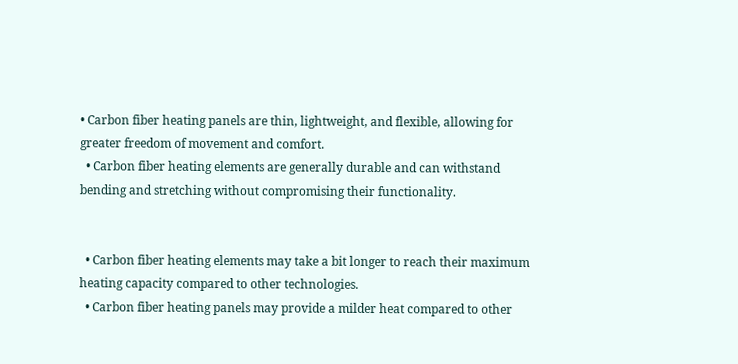• Carbon fiber heating panels are thin, lightweight, and flexible, allowing for greater freedom of movement and comfort.
  • Carbon fiber heating elements are generally durable and can withstand bending and stretching without compromising their functionality.


  • Carbon fiber heating elements may take a bit longer to reach their maximum heating capacity compared to other technologies.
  • Carbon fiber heating panels may provide a milder heat compared to other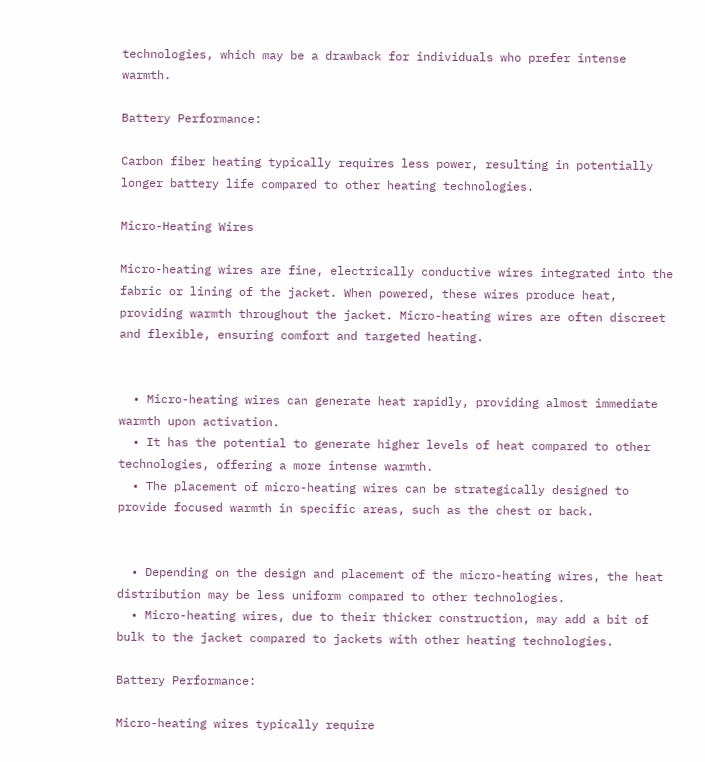technologies, which may be a drawback for individuals who prefer intense warmth.

Battery Performance:

Carbon fiber heating typically requires less power, resulting in potentially longer battery life compared to other heating technologies.

Micro-Heating Wires

Micro-heating wires are fine, electrically conductive wires integrated into the fabric or lining of the jacket. When powered, these wires produce heat, providing warmth throughout the jacket. Micro-heating wires are often discreet and flexible, ensuring comfort and targeted heating.


  • Micro-heating wires can generate heat rapidly, providing almost immediate warmth upon activation.
  • It has the potential to generate higher levels of heat compared to other technologies, offering a more intense warmth.
  • The placement of micro-heating wires can be strategically designed to provide focused warmth in specific areas, such as the chest or back.


  • Depending on the design and placement of the micro-heating wires, the heat distribution may be less uniform compared to other technologies.
  • Micro-heating wires, due to their thicker construction, may add a bit of bulk to the jacket compared to jackets with other heating technologies.

Battery Performance:

Micro-heating wires typically require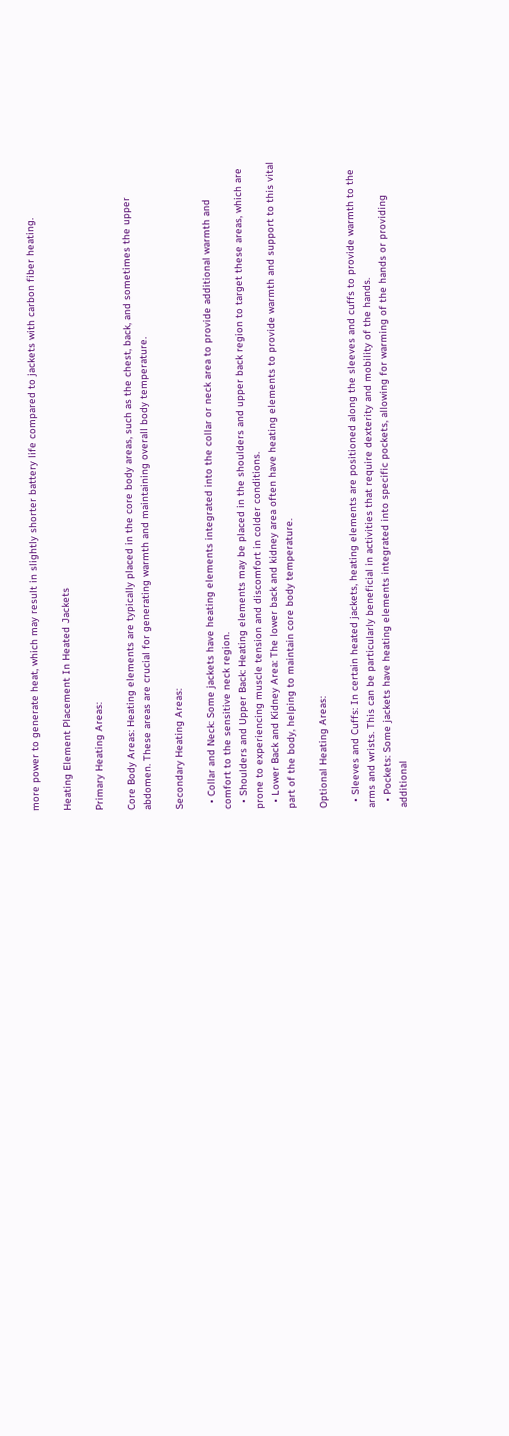more power to generate heat, which may result in slightly shorter battery life compared to jackets with carbon fiber heating.

Heating Element Placement In Heated Jackets

Primary Heating Areas:

Core Body Areas: Heating elements are typically placed in the core body areas, such as the chest, back, and sometimes the upper abdomen. These areas are crucial for generating warmth and maintaining overall body temperature.

Secondary Heating Areas:

  • Collar and Neck: Some jackets have heating elements integrated into the collar or neck area to provide additional warmth and comfort to the sensitive neck region.
  • Shoulders and Upper Back: Heating elements may be placed in the shoulders and upper back region to target these areas, which are prone to experiencing muscle tension and discomfort in colder conditions.
  • Lower Back and Kidney Area: The lower back and kidney area often have heating elements to provide warmth and support to this vital part of the body, helping to maintain core body temperature.

Optional Heating Areas:

  • Sleeves and Cuffs: In certain heated jackets, heating elements are positioned along the sleeves and cuffs to provide warmth to the arms and wrists. This can be particularly beneficial in activities that require dexterity and mobility of the hands.
  • Pockets: Some jackets have heating elements integrated into specific pockets, allowing for warming of the hands or providing additional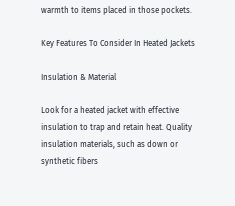warmth to items placed in those pockets.

Key Features To Consider In Heated Jackets

Insulation & Material

Look for a heated jacket with effective insulation to trap and retain heat. Quality insulation materials, such as down or synthetic fibers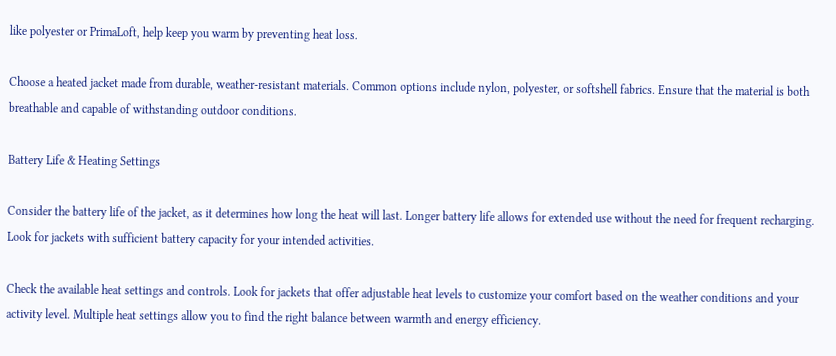like polyester or PrimaLoft, help keep you warm by preventing heat loss.

Choose a heated jacket made from durable, weather-resistant materials. Common options include nylon, polyester, or softshell fabrics. Ensure that the material is both breathable and capable of withstanding outdoor conditions.

Battery Life & Heating Settings

Consider the battery life of the jacket, as it determines how long the heat will last. Longer battery life allows for extended use without the need for frequent recharging. Look for jackets with sufficient battery capacity for your intended activities.

Check the available heat settings and controls. Look for jackets that offer adjustable heat levels to customize your comfort based on the weather conditions and your activity level. Multiple heat settings allow you to find the right balance between warmth and energy efficiency.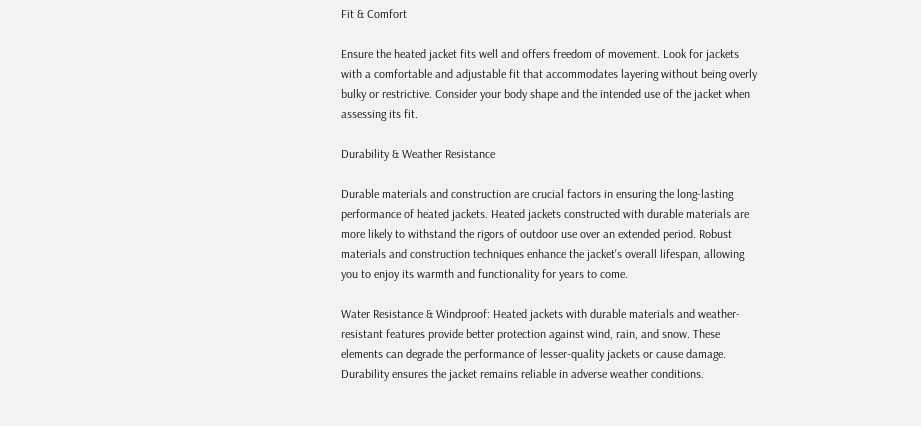Fit & Comfort

Ensure the heated jacket fits well and offers freedom of movement. Look for jackets with a comfortable and adjustable fit that accommodates layering without being overly bulky or restrictive. Consider your body shape and the intended use of the jacket when assessing its fit.

Durability & Weather Resistance

Durable materials and construction are crucial factors in ensuring the long-lasting performance of heated jackets. Heated jackets constructed with durable materials are more likely to withstand the rigors of outdoor use over an extended period. Robust materials and construction techniques enhance the jacket's overall lifespan, allowing you to enjoy its warmth and functionality for years to come.

Water Resistance & Windproof: Heated jackets with durable materials and weather-resistant features provide better protection against wind, rain, and snow. These elements can degrade the performance of lesser-quality jackets or cause damage. Durability ensures the jacket remains reliable in adverse weather conditions.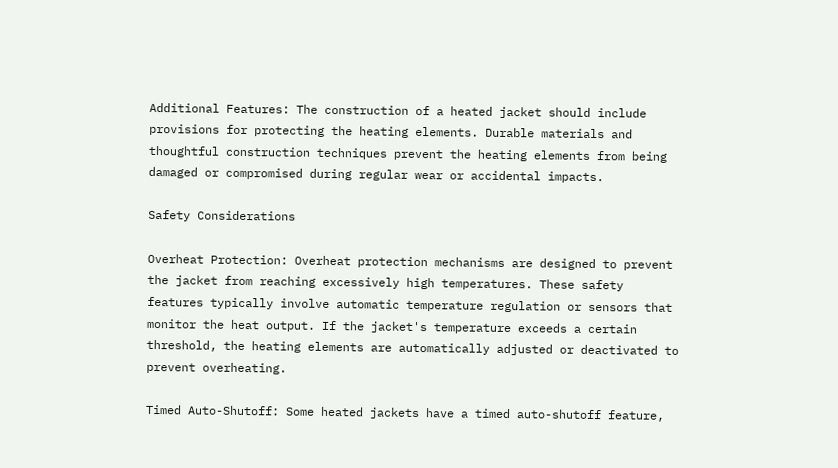Additional Features: The construction of a heated jacket should include provisions for protecting the heating elements. Durable materials and thoughtful construction techniques prevent the heating elements from being damaged or compromised during regular wear or accidental impacts.

Safety Considerations

Overheat Protection: Overheat protection mechanisms are designed to prevent the jacket from reaching excessively high temperatures. These safety features typically involve automatic temperature regulation or sensors that monitor the heat output. If the jacket's temperature exceeds a certain threshold, the heating elements are automatically adjusted or deactivated to prevent overheating.

Timed Auto-Shutoff: Some heated jackets have a timed auto-shutoff feature,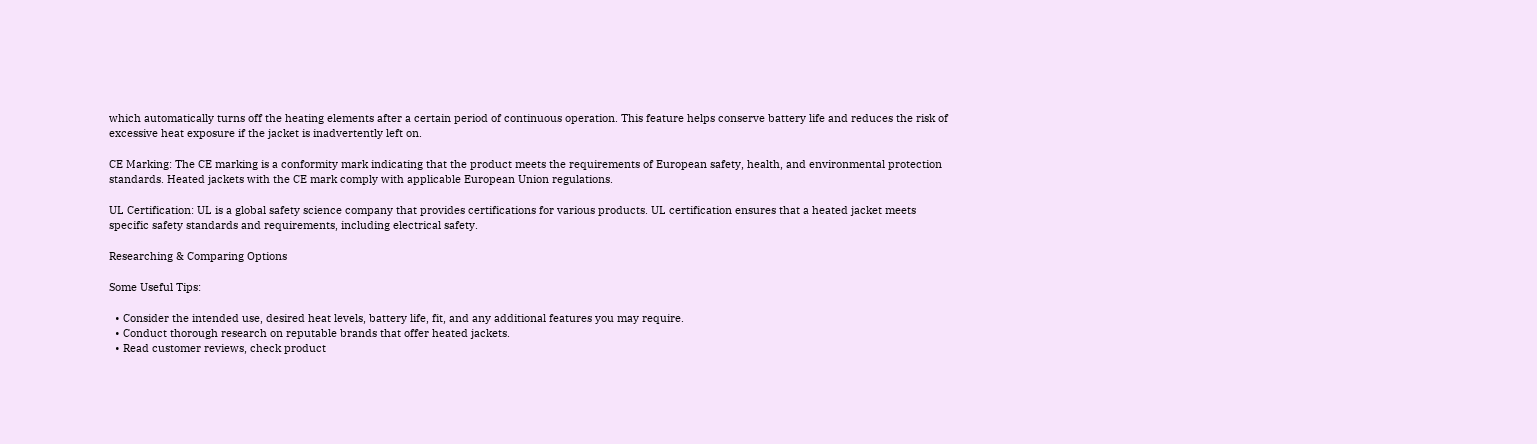which automatically turns off the heating elements after a certain period of continuous operation. This feature helps conserve battery life and reduces the risk of excessive heat exposure if the jacket is inadvertently left on.

CE Marking: The CE marking is a conformity mark indicating that the product meets the requirements of European safety, health, and environmental protection standards. Heated jackets with the CE mark comply with applicable European Union regulations.

UL Certification: UL is a global safety science company that provides certifications for various products. UL certification ensures that a heated jacket meets specific safety standards and requirements, including electrical safety.

Researching & Comparing Options

Some Useful Tips:

  • Consider the intended use, desired heat levels, battery life, fit, and any additional features you may require.
  • Conduct thorough research on reputable brands that offer heated jackets.
  • Read customer reviews, check product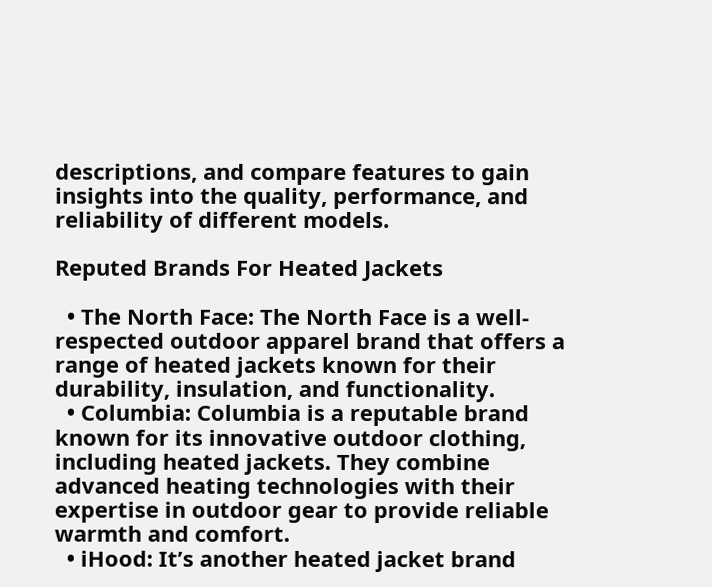descriptions, and compare features to gain insights into the quality, performance, and reliability of different models.

Reputed Brands For Heated Jackets

  • The North Face: The North Face is a well-respected outdoor apparel brand that offers a range of heated jackets known for their durability, insulation, and functionality.
  • Columbia: Columbia is a reputable brand known for its innovative outdoor clothing, including heated jackets. They combine advanced heating technologies with their expertise in outdoor gear to provide reliable warmth and comfort.
  • iHood: It’s another heated jacket brand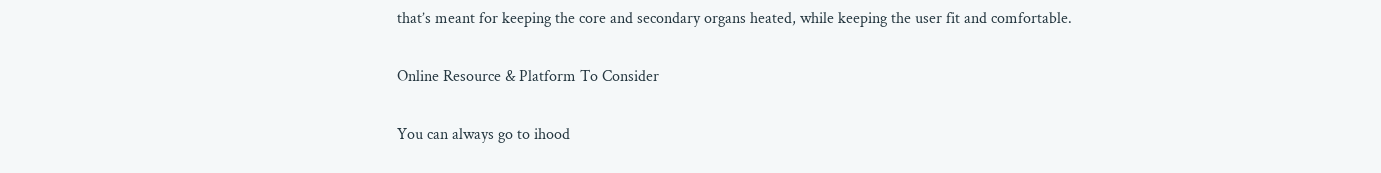that’s meant for keeping the core and secondary organs heated, while keeping the user fit and comfortable.

Online Resource & Platform To Consider

You can always go to ihood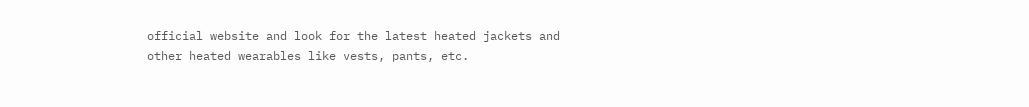official website and look for the latest heated jackets and other heated wearables like vests, pants, etc.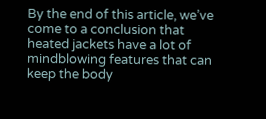By the end of this article, we’ve come to a conclusion that heated jackets have a lot of mindblowing features that can keep the body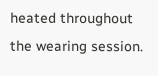heated throughout the wearing session.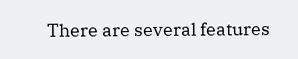There are several features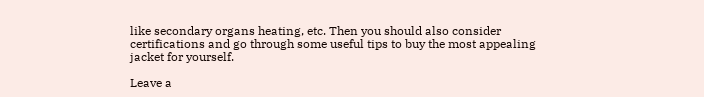like secondary organs heating, etc. Then you should also consider certifications and go through some useful tips to buy the most appealing jacket for yourself.

Leave a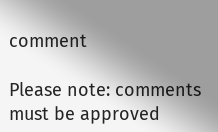comment

Please note: comments must be approved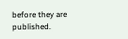before they are published.